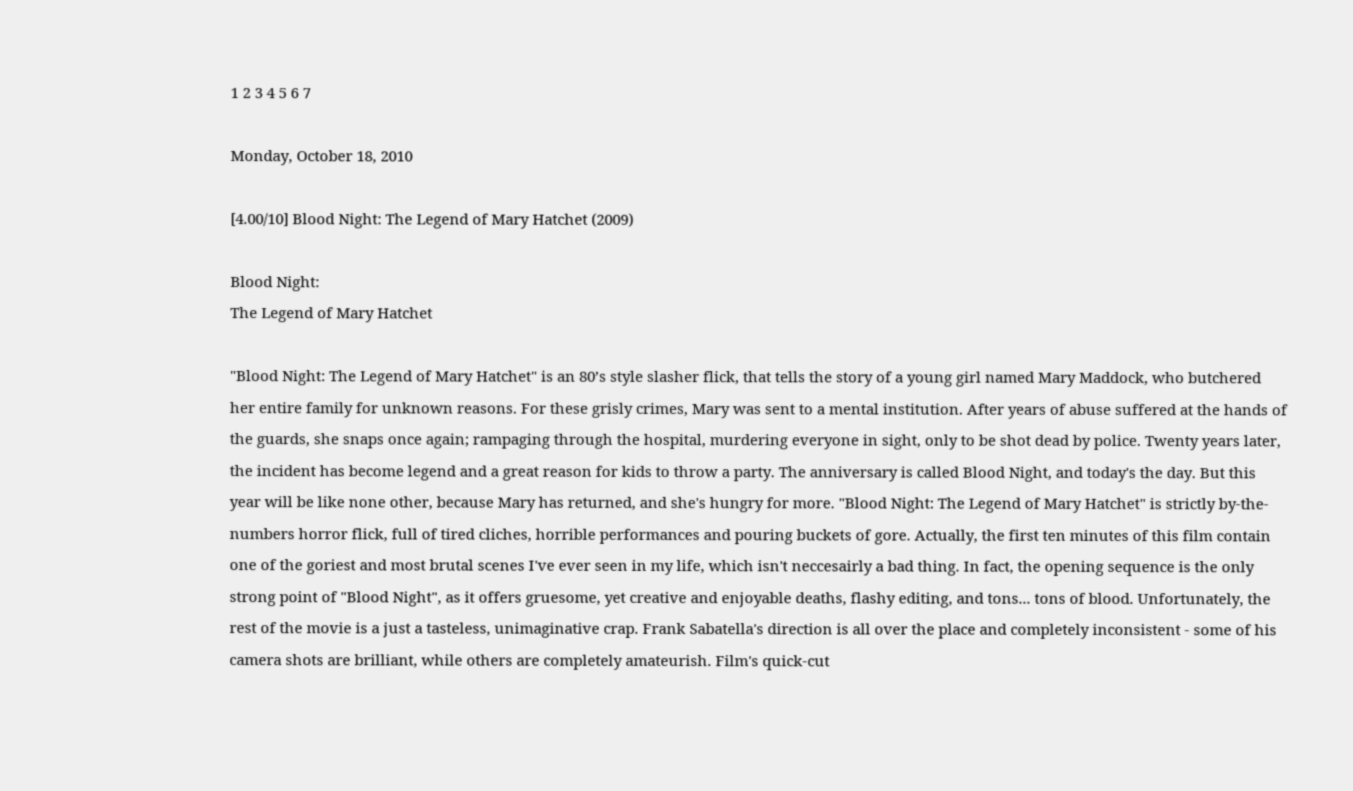1 2 3 4 5 6 7

Monday, October 18, 2010

[4.00/10] Blood Night: The Legend of Mary Hatchet (2009)

Blood Night:
The Legend of Mary Hatchet

"Blood Night: The Legend of Mary Hatchet" is an 80’s style slasher flick, that tells the story of a young girl named Mary Maddock, who butchered her entire family for unknown reasons. For these grisly crimes, Mary was sent to a mental institution. After years of abuse suffered at the hands of the guards, she snaps once again; rampaging through the hospital, murdering everyone in sight, only to be shot dead by police. Twenty years later, the incident has become legend and a great reason for kids to throw a party. The anniversary is called Blood Night, and today's the day. But this year will be like none other, because Mary has returned, and she's hungry for more. "Blood Night: The Legend of Mary Hatchet" is strictly by-the-numbers horror flick, full of tired cliches, horrible performances and pouring buckets of gore. Actually, the first ten minutes of this film contain one of the goriest and most brutal scenes I've ever seen in my life, which isn't neccesairly a bad thing. In fact, the opening sequence is the only strong point of "Blood Night", as it offers gruesome, yet creative and enjoyable deaths, flashy editing, and tons... tons of blood. Unfortunately, the rest of the movie is a just a tasteless, unimaginative crap. Frank Sabatella's direction is all over the place and completely inconsistent - some of his camera shots are brilliant, while others are completely amateurish. Film's quick-cut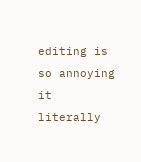editing is so annoying it literally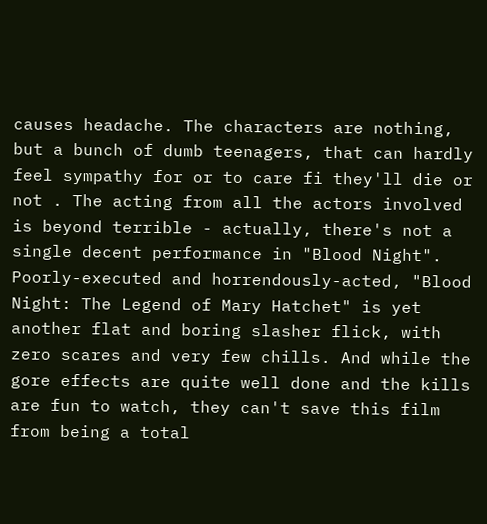causes headache. The characters are nothing, but a bunch of dumb teenagers, that can hardly feel sympathy for or to care fi they'll die or not . The acting from all the actors involved is beyond terrible - actually, there's not a single decent performance in "Blood Night". Poorly-executed and horrendously-acted, "Blood Night: The Legend of Mary Hatchet" is yet another flat and boring slasher flick, with zero scares and very few chills. And while the gore effects are quite well done and the kills are fun to watch, they can't save this film from being a total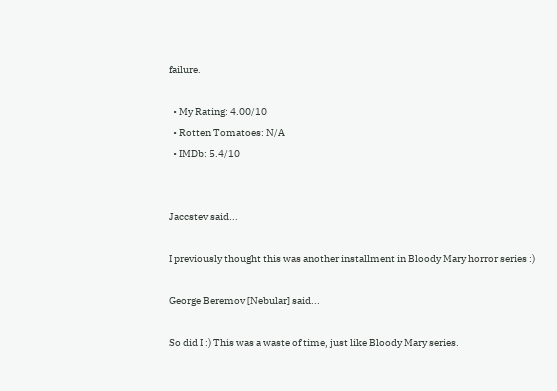failure.

  • My Rating: 4.00/10
  • Rotten Tomatoes: N/A
  • IMDb: 5.4/10


Jaccstev said...

I previously thought this was another installment in Bloody Mary horror series :)

George Beremov [Nebular] said...

So did I :) This was a waste of time, just like Bloody Mary series.